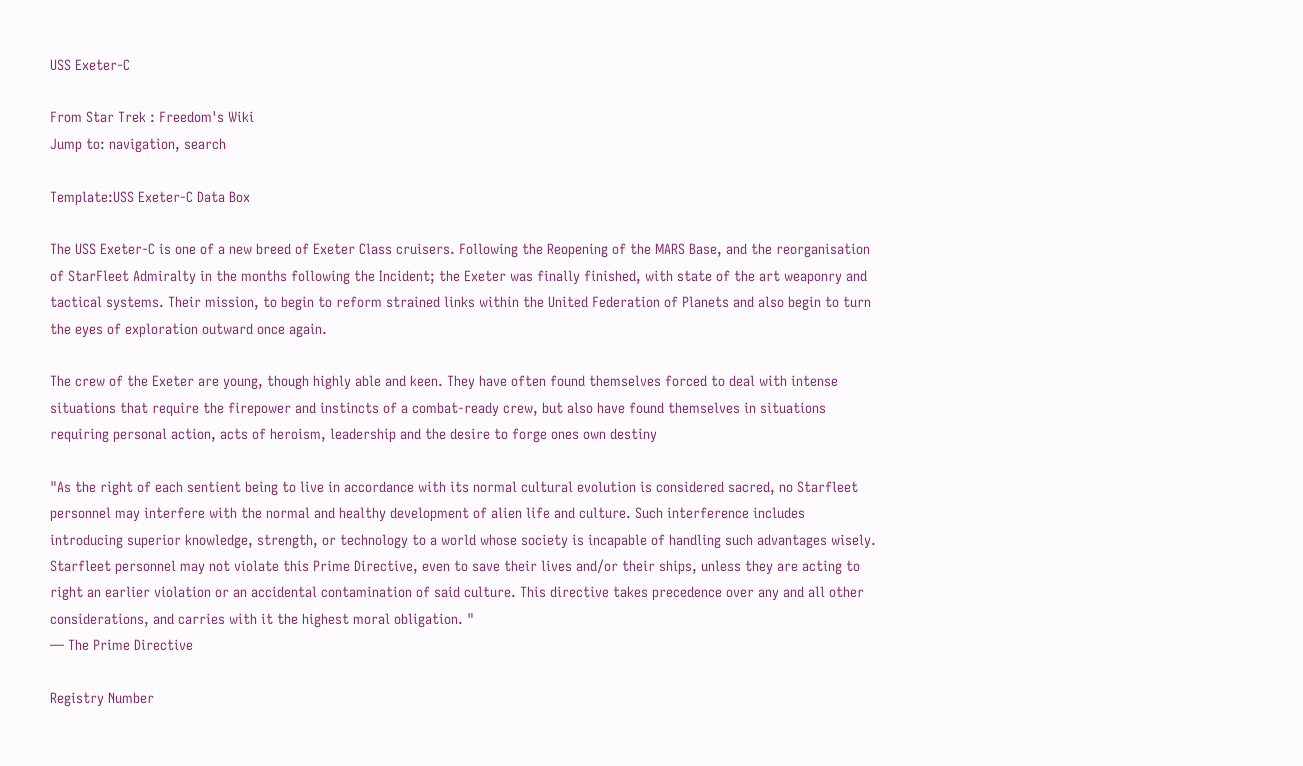USS Exeter-C

From Star Trek : Freedom's Wiki
Jump to: navigation, search

Template:USS Exeter-C Data Box

The USS Exeter-C is one of a new breed of Exeter Class cruisers. Following the Reopening of the MARS Base, and the reorganisation of StarFleet Admiralty in the months following the Incident; the Exeter was finally finished, with state of the art weaponry and tactical systems. Their mission, to begin to reform strained links within the United Federation of Planets and also begin to turn the eyes of exploration outward once again.

The crew of the Exeter are young, though highly able and keen. They have often found themselves forced to deal with intense situations that require the firepower and instincts of a combat-ready crew, but also have found themselves in situations requiring personal action, acts of heroism, leadership and the desire to forge ones own destiny

"As the right of each sentient being to live in accordance with its normal cultural evolution is considered sacred, no Starfleet personnel may interfere with the normal and healthy development of alien life and culture. Such interference includes introducing superior knowledge, strength, or technology to a world whose society is incapable of handling such advantages wisely. Starfleet personnel may not violate this Prime Directive, even to save their lives and/or their ships, unless they are acting to right an earlier violation or an accidental contamination of said culture. This directive takes precedence over any and all other considerations, and carries with it the highest moral obligation. "
— The Prime Directive

Registry Number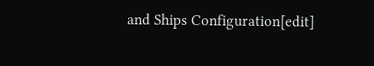and Ships Configuration[edit]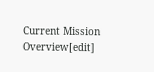Current Mission Overview[edit]